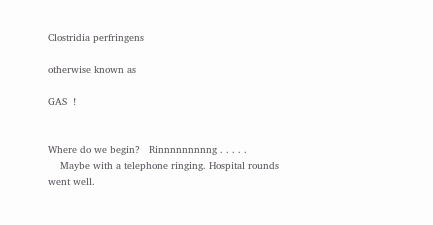Clostridia perfringens

otherwise known as

GAS  !


Where do we begin?   Rinnnnnnnnng . . . . .
    Maybe with a telephone ringing. Hospital rounds went well.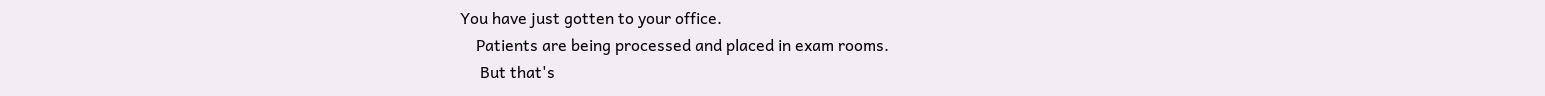You have just gotten to your office.
    Patients are being processed and placed in exam rooms.
     But that's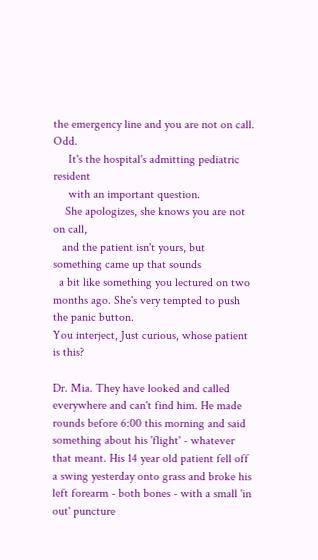the emergency line and you are not on call. Odd.
     It's the hospital's admitting pediatric resident
     with an important question.
    She apologizes, she knows you are not on call,
   and the patient isn't yours, but something came up that sounds
  a bit like something you lectured on two months ago. She's very tempted to push the panic button.
You interject, Just curious, whose patient is this?

Dr. Mia. They have looked and called everywhere and can't find him. He made rounds before 6:00 this morning and said something about his 'flight' - whatever that meant. His 14 year old patient fell off a swing yesterday onto grass and broke his left forearm - both bones - with a small 'in out' puncture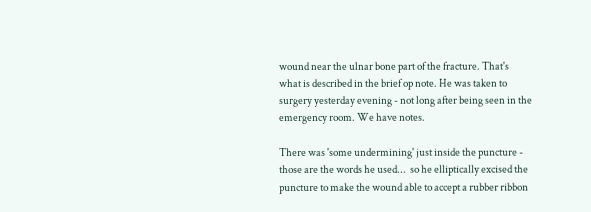wound near the ulnar bone part of the fracture. That's what is described in the brief op note. He was taken to surgery yesterday evening - not long after being seen in the emergency room. We have notes.

There was 'some undermining' just inside the puncture - those are the words he used...  so he elliptically excised the puncture to make the wound able to accept a rubber ribbon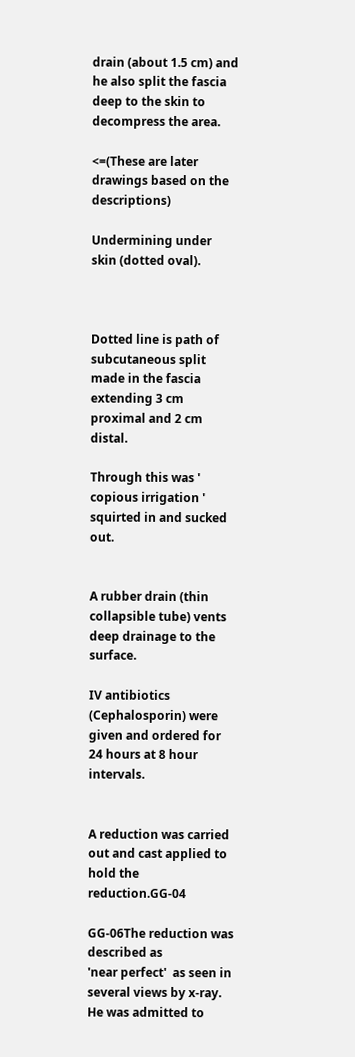drain (about 1.5 cm) and he also split the fascia deep to the skin to decompress the area.

<=(These are later drawings based on the descriptions)

Undermining under skin (dotted oval).



Dotted line is path of subcutaneous split made in the fascia extending 3 cm proximal and 2 cm distal.

Through this was ' copious irrigation ' squirted in and sucked out.


A rubber drain (thin collapsible tube) vents deep drainage to the surface.

IV antibiotics (Cephalosporin) were given and ordered for 24 hours at 8 hour intervals.


A reduction was carried out and cast applied to hold the reduction.GG-04

GG-06The reduction was described as
'near perfect'  as seen in several views by x-ray. He was admitted to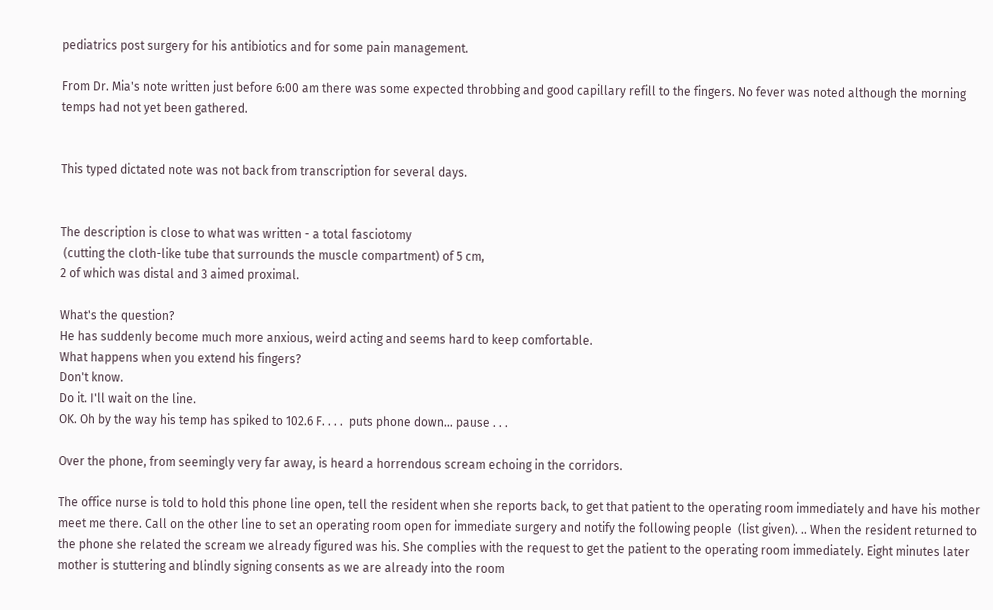pediatrics post surgery for his antibiotics and for some pain management.

From Dr. Mia's note written just before 6:00 am there was some expected throbbing and good capillary refill to the fingers. No fever was noted although the morning temps had not yet been gathered.


This typed dictated note was not back from transcription for several days.


The description is close to what was written - a total fasciotomy
 (cutting the cloth-like tube that surrounds the muscle compartment) of 5 cm,
2 of which was distal and 3 aimed proximal.

What's the question?
He has suddenly become much more anxious, weird acting and seems hard to keep comfortable.
What happens when you extend his fingers?
Don't know.
Do it. I'll wait on the line.
OK. Oh by the way his temp has spiked to 102.6 F. . . .  puts phone down... pause . . .

Over the phone, from seemingly very far away, is heard a horrendous scream echoing in the corridors.

The office nurse is told to hold this phone line open, tell the resident when she reports back, to get that patient to the operating room immediately and have his mother meet me there. Call on the other line to set an operating room open for immediate surgery and notify the following people  (list given). .. When the resident returned to the phone she related the scream we already figured was his. She complies with the request to get the patient to the operating room immediately. Eight minutes later mother is stuttering and blindly signing consents as we are already into the room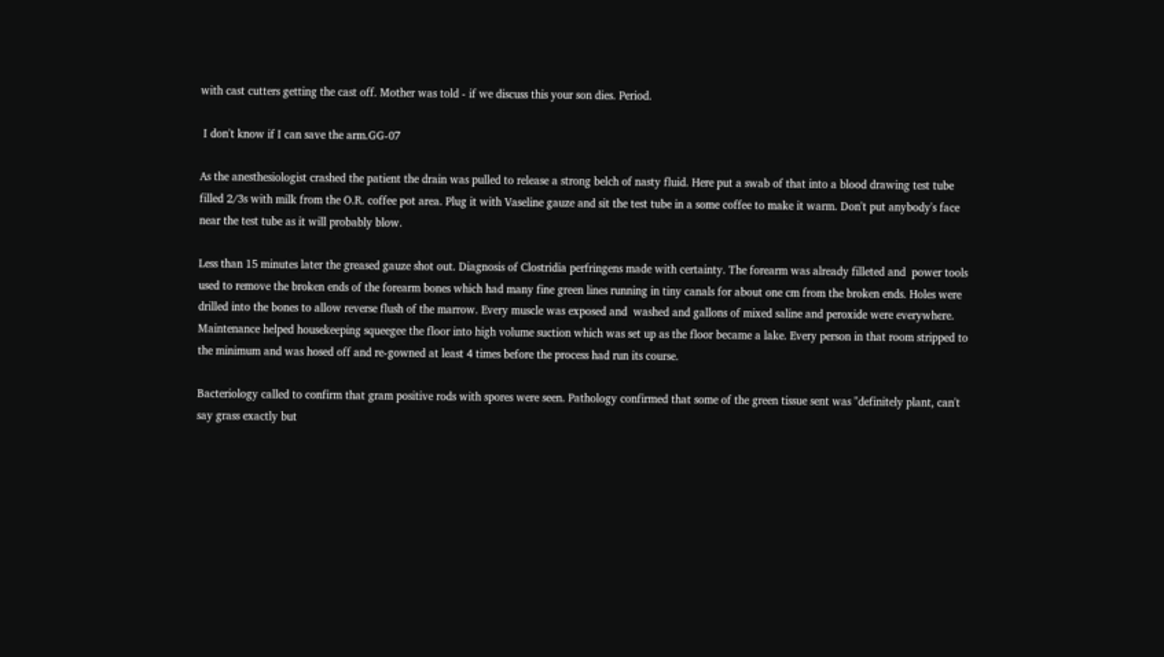with cast cutters getting the cast off. Mother was told - if we discuss this your son dies. Period.

 I don't know if I can save the arm.GG-07

As the anesthesiologist crashed the patient the drain was pulled to release a strong belch of nasty fluid. Here put a swab of that into a blood drawing test tube filled 2/3s with milk from the O.R. coffee pot area. Plug it with Vaseline gauze and sit the test tube in a some coffee to make it warm. Don't put anybody's face near the test tube as it will probably blow.

Less than 15 minutes later the greased gauze shot out. Diagnosis of Clostridia perfringens made with certainty. The forearm was already filleted and  power tools used to remove the broken ends of the forearm bones which had many fine green lines running in tiny canals for about one cm from the broken ends. Holes were drilled into the bones to allow reverse flush of the marrow. Every muscle was exposed and  washed and gallons of mixed saline and peroxide were everywhere. Maintenance helped housekeeping squeegee the floor into high volume suction which was set up as the floor became a lake. Every person in that room stripped to the minimum and was hosed off and re-gowned at least 4 times before the process had run its course.

Bacteriology called to confirm that gram positive rods with spores were seen. Pathology confirmed that some of the green tissue sent was "definitely plant, can't say grass exactly but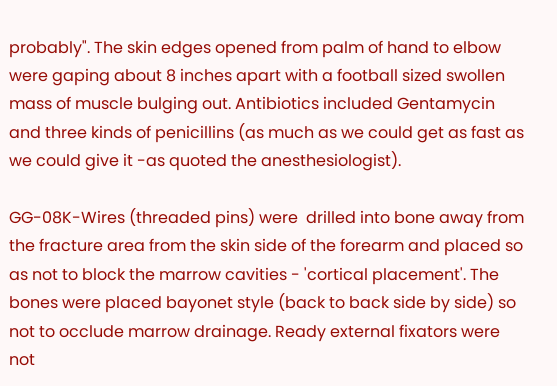probably". The skin edges opened from palm of hand to elbow were gaping about 8 inches apart with a football sized swollen mass of muscle bulging out. Antibiotics included Gentamycin and three kinds of penicillins (as much as we could get as fast as we could give it -as quoted the anesthesiologist).

GG-08K-Wires (threaded pins) were  drilled into bone away from the fracture area from the skin side of the forearm and placed so as not to block the marrow cavities - 'cortical placement'. The bones were placed bayonet style (back to back side by side) so not to occlude marrow drainage. Ready external fixators were not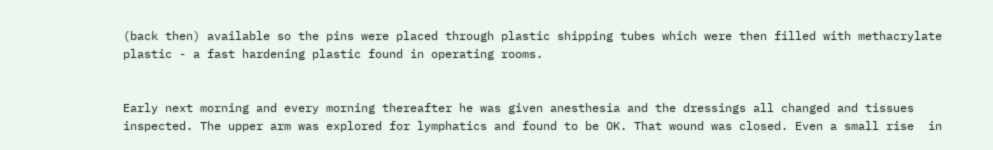(back then) available so the pins were placed through plastic shipping tubes which were then filled with methacrylate plastic - a fast hardening plastic found in operating rooms.


Early next morning and every morning thereafter he was given anesthesia and the dressings all changed and tissues inspected. The upper arm was explored for lymphatics and found to be OK. That wound was closed. Even a small rise  in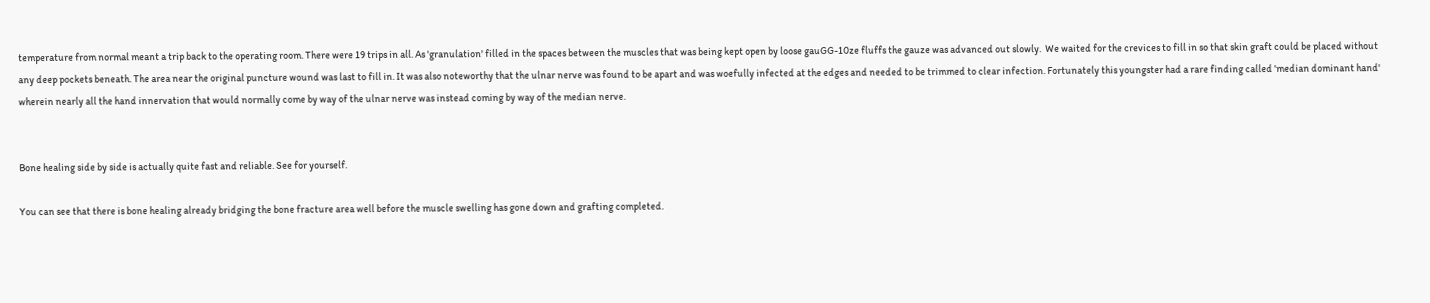temperature from normal meant a trip back to the operating room. There were 19 trips in all. As 'granulation' filled in the spaces between the muscles that was being kept open by loose gauGG-10ze fluffs the gauze was advanced out slowly.  We waited for the crevices to fill in so that skin graft could be placed without any deep pockets beneath. The area near the original puncture wound was last to fill in. It was also noteworthy that the ulnar nerve was found to be apart and was woefully infected at the edges and needed to be trimmed to clear infection. Fortunately this youngster had a rare finding called 'median dominant hand' wherein nearly all the hand innervation that would normally come by way of the ulnar nerve was instead coming by way of the median nerve.


Bone healing side by side is actually quite fast and reliable. See for yourself.

You can see that there is bone healing already bridging the bone fracture area well before the muscle swelling has gone down and grafting completed.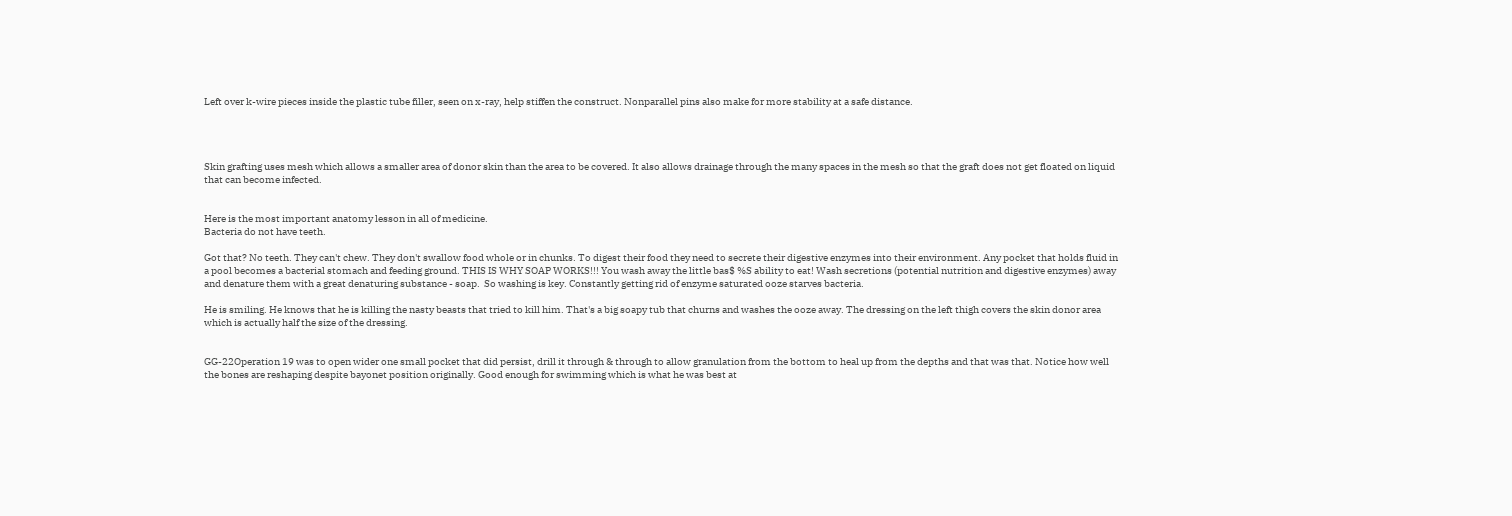Left over k-wire pieces inside the plastic tube filler, seen on x-ray, help stiffen the construct. Nonparallel pins also make for more stability at a safe distance.




Skin grafting uses mesh which allows a smaller area of donor skin than the area to be covered. It also allows drainage through the many spaces in the mesh so that the graft does not get floated on liquid that can become infected.


Here is the most important anatomy lesson in all of medicine.
Bacteria do not have teeth.

Got that? No teeth. They can't chew. They don't swallow food whole or in chunks. To digest their food they need to secrete their digestive enzymes into their environment. Any pocket that holds fluid in a pool becomes a bacterial stomach and feeding ground. THIS IS WHY SOAP WORKS!!! You wash away the little bas$ %S ability to eat! Wash secretions (potential nutrition and digestive enzymes) away and denature them with a great denaturing substance - soap.  So washing is key. Constantly getting rid of enzyme saturated ooze starves bacteria.

He is smiling. He knows that he is killing the nasty beasts that tried to kill him. That's a big soapy tub that churns and washes the ooze away. The dressing on the left thigh covers the skin donor area which is actually half the size of the dressing.


GG-22Operation 19 was to open wider one small pocket that did persist, drill it through & through to allow granulation from the bottom to heal up from the depths and that was that. Notice how well the bones are reshaping despite bayonet position originally. Good enough for swimming which is what he was best at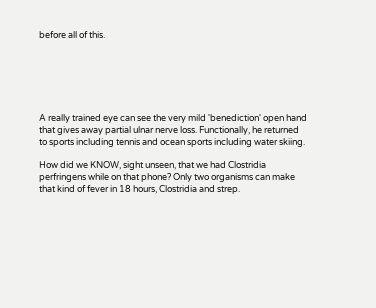before all of this.






A really trained eye can see the very mild 'benediction' open hand that gives away partial ulnar nerve loss. Functionally, he returned to sports including tennis and ocean sports including water skiing.

How did we KNOW, sight unseen, that we had Clostridia perfringens while on that phone? Only two organisms can make that kind of fever in 18 hours, Clostridia and strep.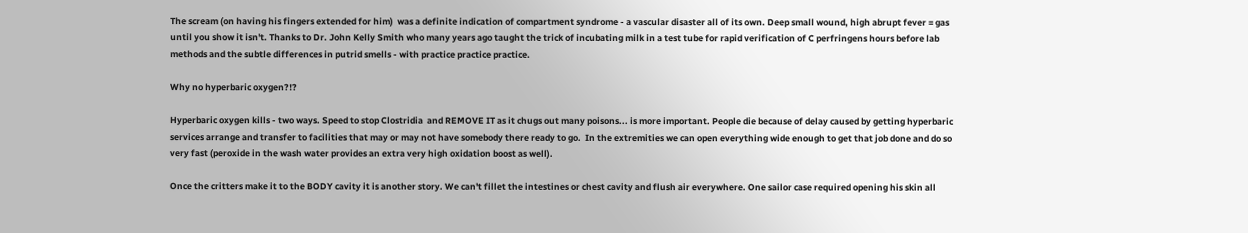The scream (on having his fingers extended for him)  was a definite indication of compartment syndrome - a vascular disaster all of its own. Deep small wound, high abrupt fever = gas until you show it isn't. Thanks to Dr. John Kelly Smith who many years ago taught the trick of incubating milk in a test tube for rapid verification of C perfringens hours before lab methods and the subtle differences in putrid smells - with practice practice practice.

Why no hyperbaric oxygen?!?

Hyperbaric oxygen kills - two ways. Speed to stop Clostridia  and REMOVE IT as it chugs out many poisons... is more important. People die because of delay caused by getting hyperbaric services arrange and transfer to facilities that may or may not have somebody there ready to go.  In the extremities we can open everything wide enough to get that job done and do so very fast (peroxide in the wash water provides an extra very high oxidation boost as well).

Once the critters make it to the BODY cavity it is another story. We can't fillet the intestines or chest cavity and flush air everywhere. One sailor case required opening his skin all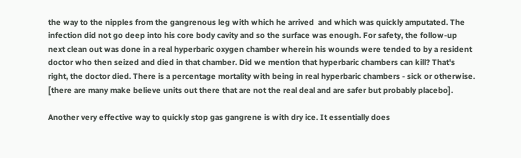the way to the nipples from the gangrenous leg with which he arrived  and which was quickly amputated. The infection did not go deep into his core body cavity and so the surface was enough. For safety, the follow-up next clean out was done in a real hyperbaric oxygen chamber wherein his wounds were tended to by a resident doctor who then seized and died in that chamber. Did we mention that hyperbaric chambers can kill? That's right, the doctor died. There is a percentage mortality with being in real hyperbaric chambers - sick or otherwise. [there are many make believe units out there that are not the real deal and are safer but probably placebo].

Another very effective way to quickly stop gas gangrene is with dry ice. It essentially does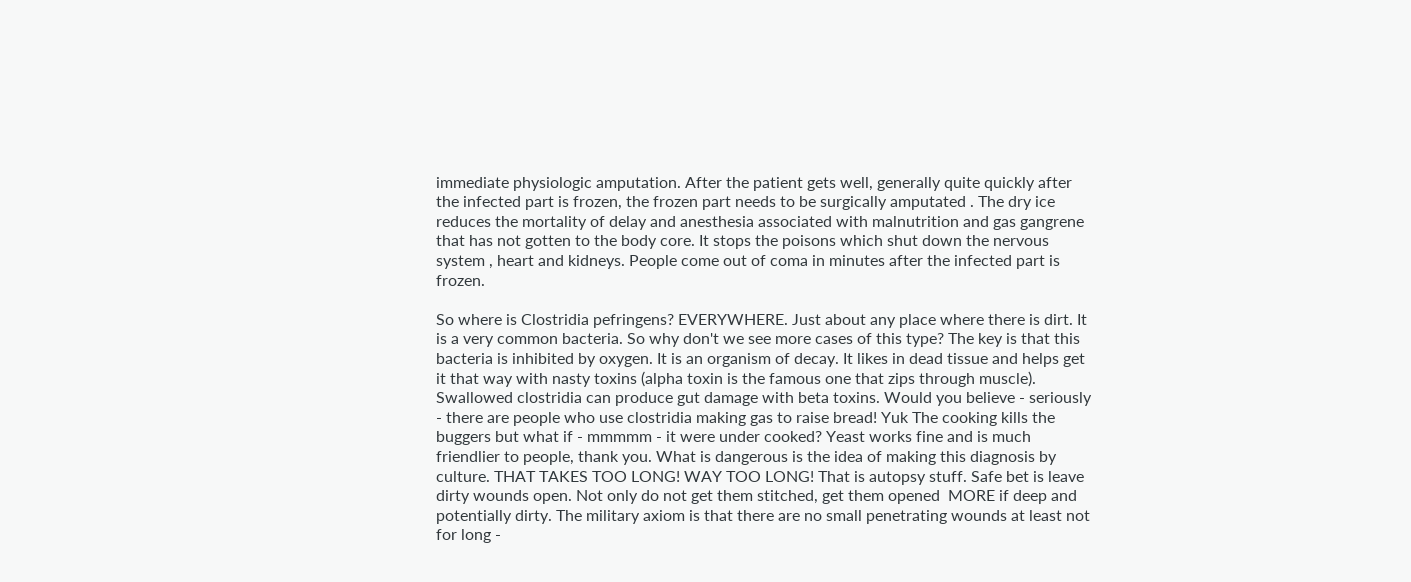immediate physiologic amputation. After the patient gets well, generally quite quickly after the infected part is frozen, the frozen part needs to be surgically amputated . The dry ice reduces the mortality of delay and anesthesia associated with malnutrition and gas gangrene that has not gotten to the body core. It stops the poisons which shut down the nervous system , heart and kidneys. People come out of coma in minutes after the infected part is frozen.

So where is Clostridia pefringens? EVERYWHERE. Just about any place where there is dirt. It is a very common bacteria. So why don't we see more cases of this type? The key is that this bacteria is inhibited by oxygen. It is an organism of decay. It likes in dead tissue and helps get it that way with nasty toxins (alpha toxin is the famous one that zips through muscle). Swallowed clostridia can produce gut damage with beta toxins. Would you believe - seriously - there are people who use clostridia making gas to raise bread! Yuk The cooking kills the buggers but what if - mmmmm - it were under cooked? Yeast works fine and is much friendlier to people, thank you. What is dangerous is the idea of making this diagnosis by culture. THAT TAKES TOO LONG! WAY TOO LONG! That is autopsy stuff. Safe bet is leave dirty wounds open. Not only do not get them stitched, get them opened  MORE if deep and potentially dirty. The military axiom is that there are no small penetrating wounds at least not for long -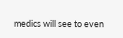medics will see to even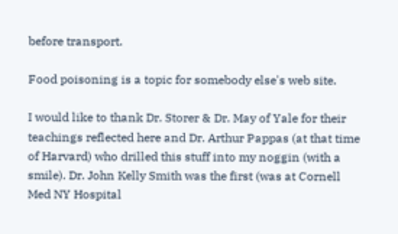before transport.

Food poisoning is a topic for somebody else's web site.

I would like to thank Dr. Storer & Dr. May of Yale for their teachings reflected here and Dr. Arthur Pappas (at that time of Harvard) who drilled this stuff into my noggin (with a smile). Dr. John Kelly Smith was the first (was at Cornell Med NY Hospital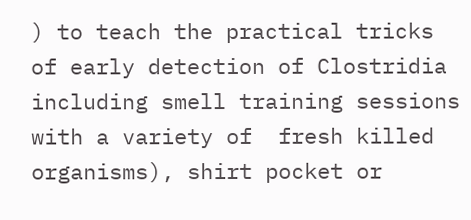) to teach the practical tricks of early detection of Clostridia including smell training sessions with a variety of  fresh killed organisms), shirt pocket or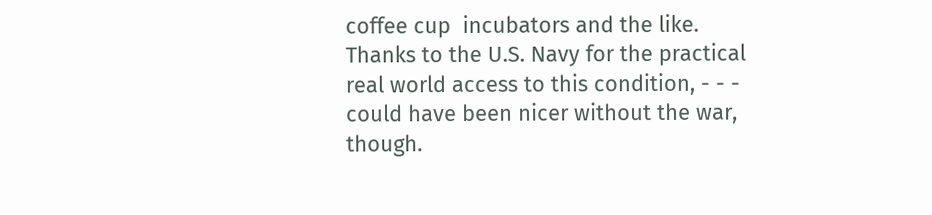coffee cup  incubators and the like. Thanks to the U.S. Navy for the practical real world access to this condition, - - - could have been nicer without the war, though.